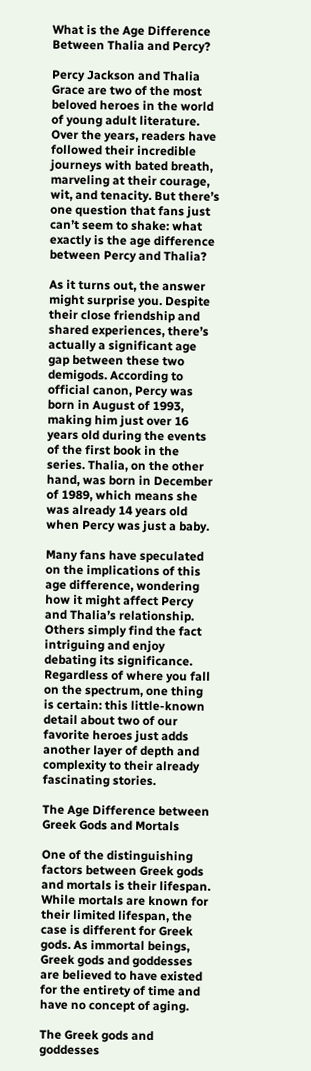What is the Age Difference Between Thalia and Percy?

Percy Jackson and Thalia Grace are two of the most beloved heroes in the world of young adult literature. Over the years, readers have followed their incredible journeys with bated breath, marveling at their courage, wit, and tenacity. But there’s one question that fans just can’t seem to shake: what exactly is the age difference between Percy and Thalia?

As it turns out, the answer might surprise you. Despite their close friendship and shared experiences, there’s actually a significant age gap between these two demigods. According to official canon, Percy was born in August of 1993, making him just over 16 years old during the events of the first book in the series. Thalia, on the other hand, was born in December of 1989, which means she was already 14 years old when Percy was just a baby.

Many fans have speculated on the implications of this age difference, wondering how it might affect Percy and Thalia’s relationship. Others simply find the fact intriguing and enjoy debating its significance. Regardless of where you fall on the spectrum, one thing is certain: this little-known detail about two of our favorite heroes just adds another layer of depth and complexity to their already fascinating stories.

The Age Difference between Greek Gods and Mortals

One of the distinguishing factors between Greek gods and mortals is their lifespan. While mortals are known for their limited lifespan, the case is different for Greek gods. As immortal beings, Greek gods and goddesses are believed to have existed for the entirety of time and have no concept of aging.

The Greek gods and goddesses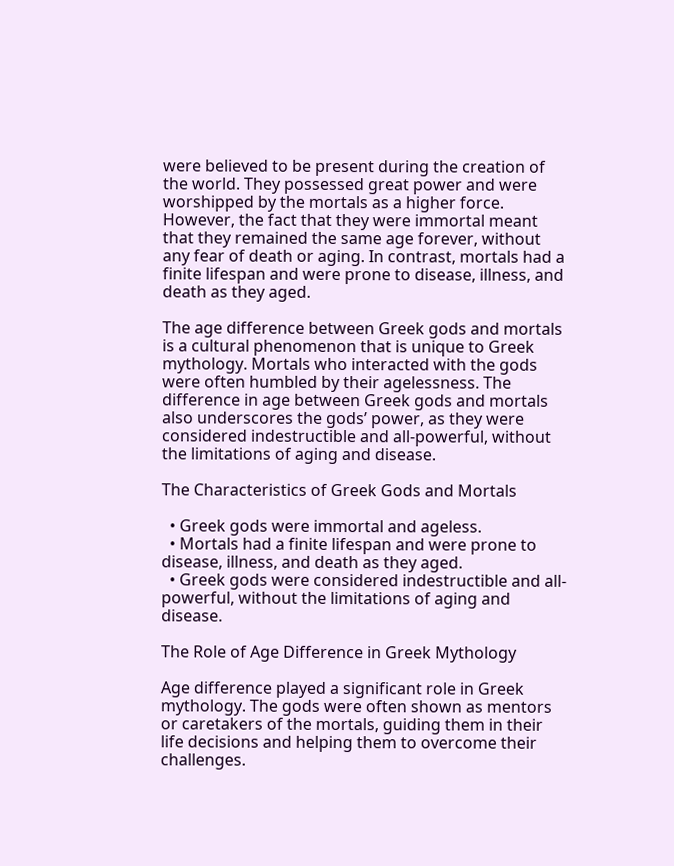were believed to be present during the creation of the world. They possessed great power and were worshipped by the mortals as a higher force. However, the fact that they were immortal meant that they remained the same age forever, without any fear of death or aging. In contrast, mortals had a finite lifespan and were prone to disease, illness, and death as they aged.

The age difference between Greek gods and mortals is a cultural phenomenon that is unique to Greek mythology. Mortals who interacted with the gods were often humbled by their agelessness. The difference in age between Greek gods and mortals also underscores the gods’ power, as they were considered indestructible and all-powerful, without the limitations of aging and disease.

The Characteristics of Greek Gods and Mortals

  • Greek gods were immortal and ageless.
  • Mortals had a finite lifespan and were prone to disease, illness, and death as they aged.
  • Greek gods were considered indestructible and all-powerful, without the limitations of aging and disease.

The Role of Age Difference in Greek Mythology

Age difference played a significant role in Greek mythology. The gods were often shown as mentors or caretakers of the mortals, guiding them in their life decisions and helping them to overcome their challenges.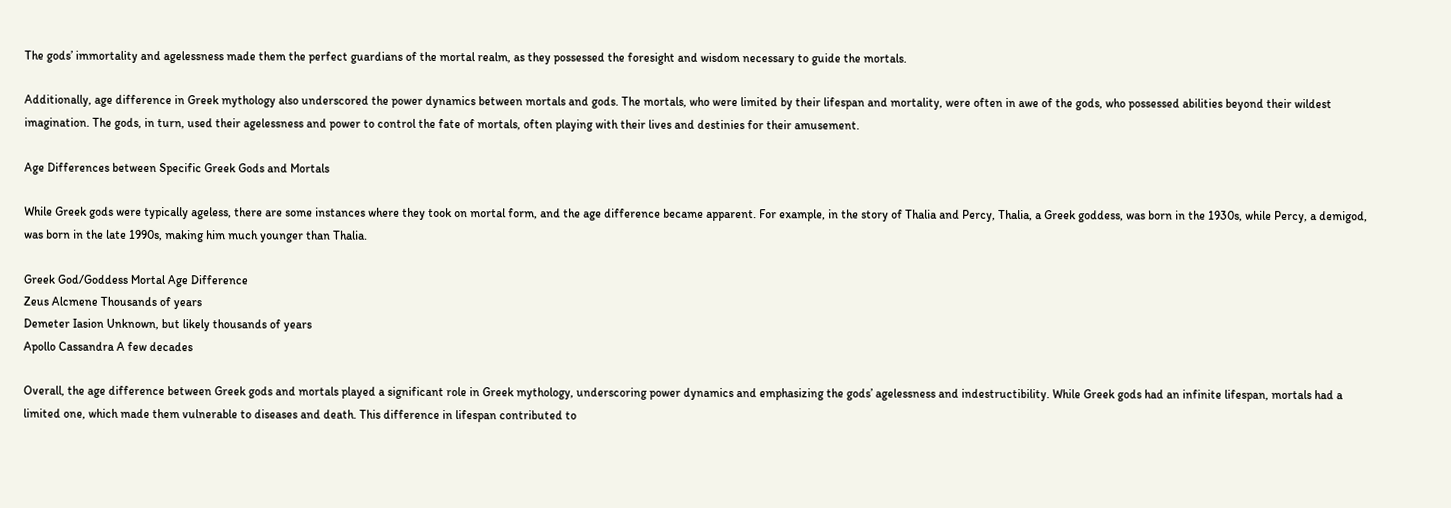The gods’ immortality and agelessness made them the perfect guardians of the mortal realm, as they possessed the foresight and wisdom necessary to guide the mortals.

Additionally, age difference in Greek mythology also underscored the power dynamics between mortals and gods. The mortals, who were limited by their lifespan and mortality, were often in awe of the gods, who possessed abilities beyond their wildest imagination. The gods, in turn, used their agelessness and power to control the fate of mortals, often playing with their lives and destinies for their amusement.

Age Differences between Specific Greek Gods and Mortals

While Greek gods were typically ageless, there are some instances where they took on mortal form, and the age difference became apparent. For example, in the story of Thalia and Percy, Thalia, a Greek goddess, was born in the 1930s, while Percy, a demigod, was born in the late 1990s, making him much younger than Thalia.

Greek God/Goddess Mortal Age Difference
Zeus Alcmene Thousands of years
Demeter Iasion Unknown, but likely thousands of years
Apollo Cassandra A few decades

Overall, the age difference between Greek gods and mortals played a significant role in Greek mythology, underscoring power dynamics and emphasizing the gods’ agelessness and indestructibility. While Greek gods had an infinite lifespan, mortals had a limited one, which made them vulnerable to diseases and death. This difference in lifespan contributed to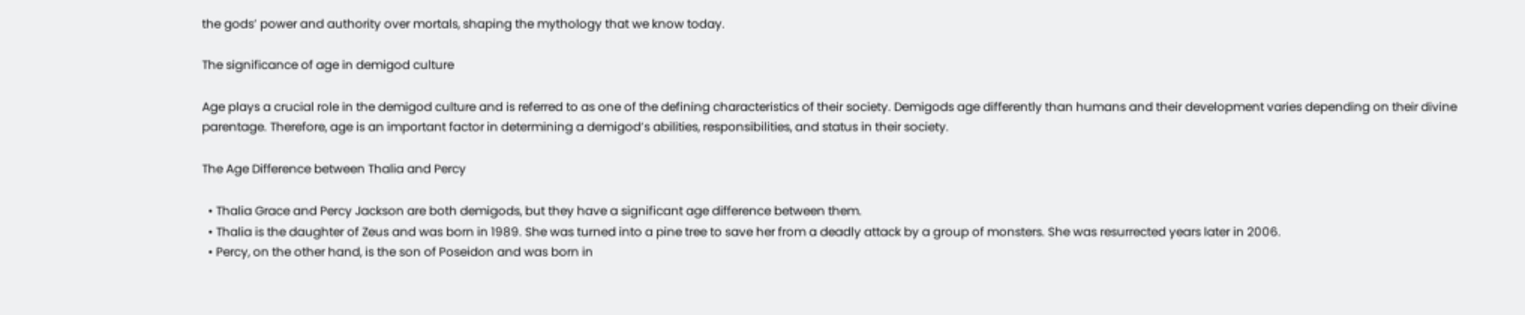the gods’ power and authority over mortals, shaping the mythology that we know today.

The significance of age in demigod culture

Age plays a crucial role in the demigod culture and is referred to as one of the defining characteristics of their society. Demigods age differently than humans and their development varies depending on their divine parentage. Therefore, age is an important factor in determining a demigod’s abilities, responsibilities, and status in their society.

The Age Difference between Thalia and Percy

  • Thalia Grace and Percy Jackson are both demigods, but they have a significant age difference between them.
  • Thalia is the daughter of Zeus and was born in 1989. She was turned into a pine tree to save her from a deadly attack by a group of monsters. She was resurrected years later in 2006.
  • Percy, on the other hand, is the son of Poseidon and was born in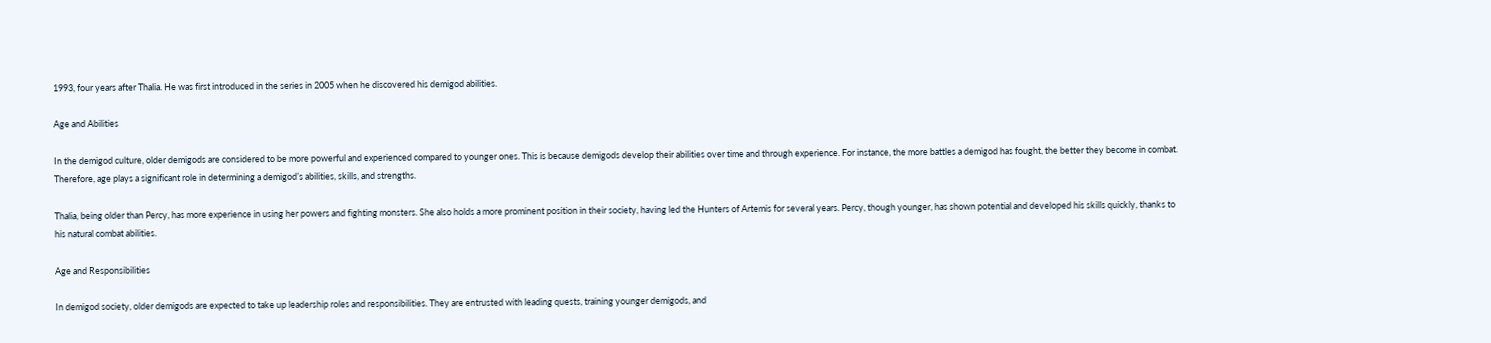1993, four years after Thalia. He was first introduced in the series in 2005 when he discovered his demigod abilities.

Age and Abilities

In the demigod culture, older demigods are considered to be more powerful and experienced compared to younger ones. This is because demigods develop their abilities over time and through experience. For instance, the more battles a demigod has fought, the better they become in combat. Therefore, age plays a significant role in determining a demigod’s abilities, skills, and strengths.

Thalia, being older than Percy, has more experience in using her powers and fighting monsters. She also holds a more prominent position in their society, having led the Hunters of Artemis for several years. Percy, though younger, has shown potential and developed his skills quickly, thanks to his natural combat abilities.

Age and Responsibilities

In demigod society, older demigods are expected to take up leadership roles and responsibilities. They are entrusted with leading quests, training younger demigods, and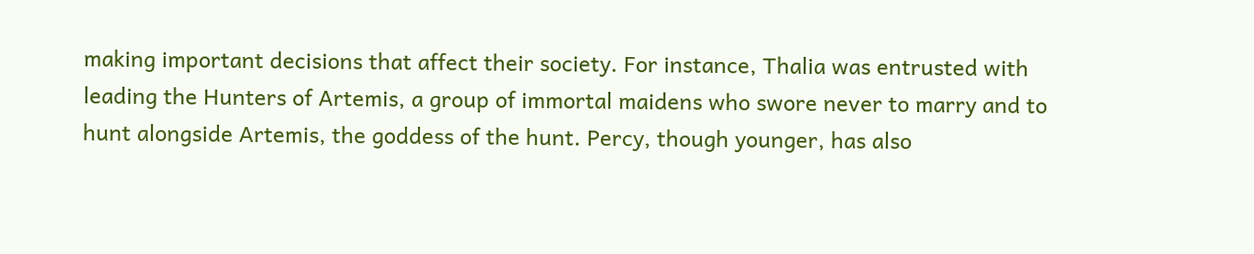making important decisions that affect their society. For instance, Thalia was entrusted with leading the Hunters of Artemis, a group of immortal maidens who swore never to marry and to hunt alongside Artemis, the goddess of the hunt. Percy, though younger, has also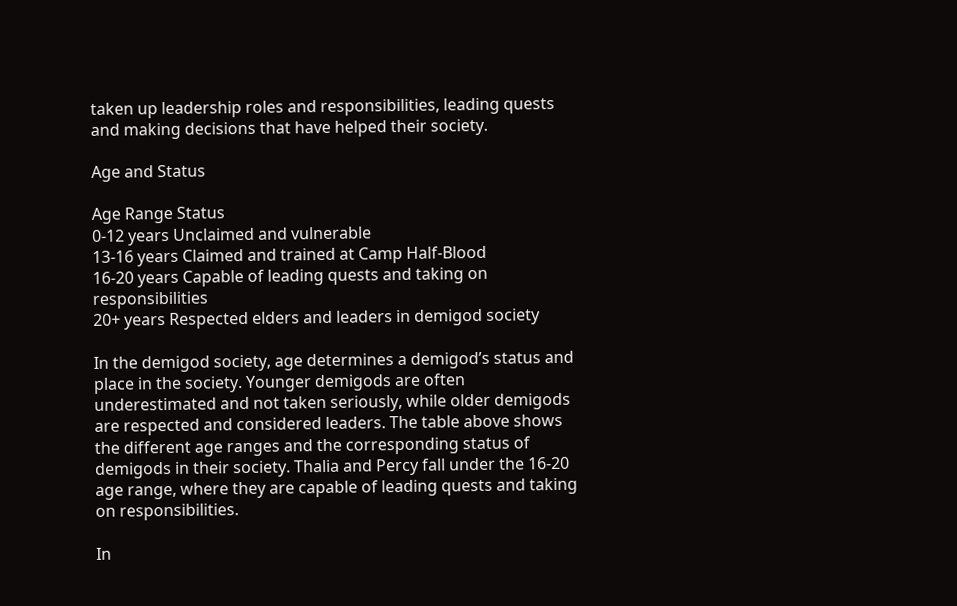taken up leadership roles and responsibilities, leading quests and making decisions that have helped their society.

Age and Status

Age Range Status
0-12 years Unclaimed and vulnerable
13-16 years Claimed and trained at Camp Half-Blood
16-20 years Capable of leading quests and taking on responsibilities
20+ years Respected elders and leaders in demigod society

In the demigod society, age determines a demigod’s status and place in the society. Younger demigods are often underestimated and not taken seriously, while older demigods are respected and considered leaders. The table above shows the different age ranges and the corresponding status of demigods in their society. Thalia and Percy fall under the 16-20 age range, where they are capable of leading quests and taking on responsibilities.

In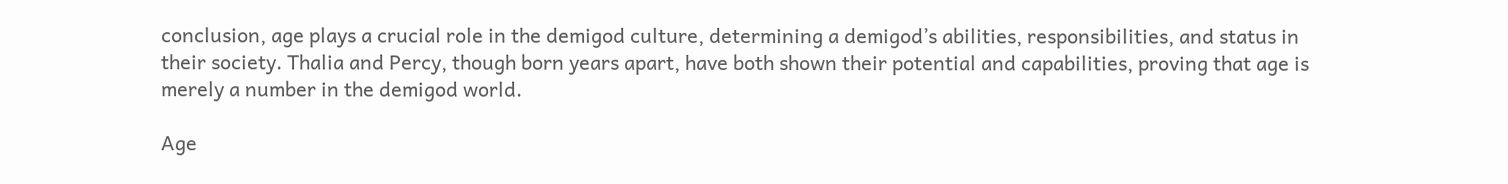conclusion, age plays a crucial role in the demigod culture, determining a demigod’s abilities, responsibilities, and status in their society. Thalia and Percy, though born years apart, have both shown their potential and capabilities, proving that age is merely a number in the demigod world.

Age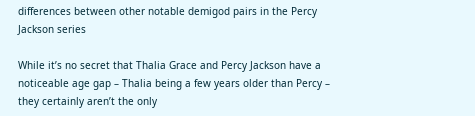differences between other notable demigod pairs in the Percy Jackson series

While it’s no secret that Thalia Grace and Percy Jackson have a noticeable age gap – Thalia being a few years older than Percy – they certainly aren’t the only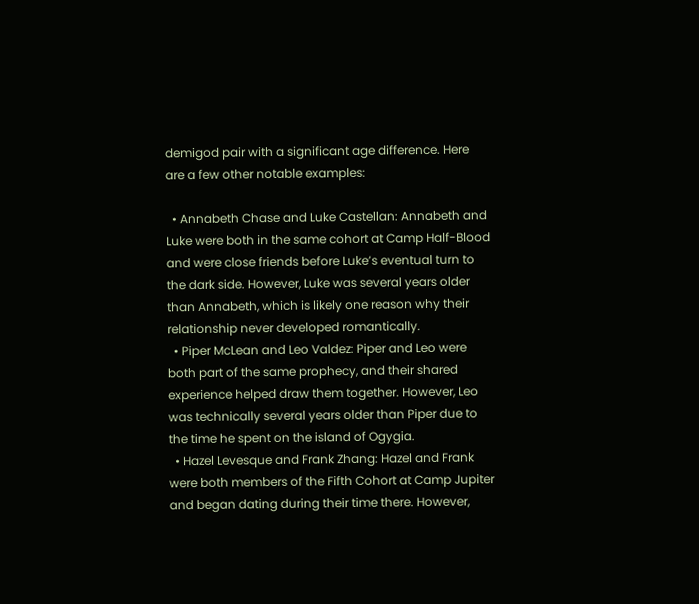demigod pair with a significant age difference. Here are a few other notable examples:

  • Annabeth Chase and Luke Castellan: Annabeth and Luke were both in the same cohort at Camp Half-Blood and were close friends before Luke’s eventual turn to the dark side. However, Luke was several years older than Annabeth, which is likely one reason why their relationship never developed romantically.
  • Piper McLean and Leo Valdez: Piper and Leo were both part of the same prophecy, and their shared experience helped draw them together. However, Leo was technically several years older than Piper due to the time he spent on the island of Ogygia.
  • Hazel Levesque and Frank Zhang: Hazel and Frank were both members of the Fifth Cohort at Camp Jupiter and began dating during their time there. However,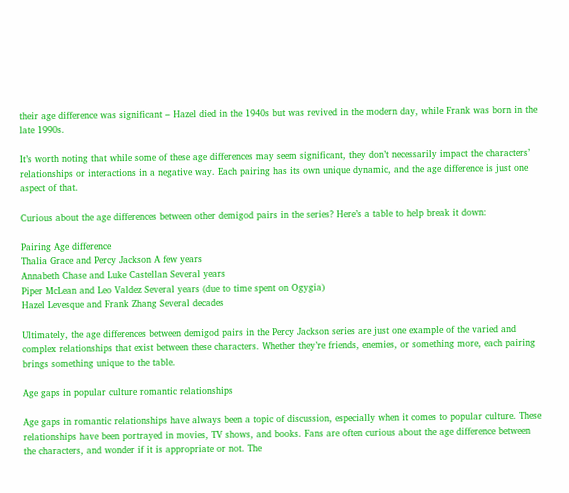their age difference was significant – Hazel died in the 1940s but was revived in the modern day, while Frank was born in the late 1990s.

It’s worth noting that while some of these age differences may seem significant, they don’t necessarily impact the characters’ relationships or interactions in a negative way. Each pairing has its own unique dynamic, and the age difference is just one aspect of that.

Curious about the age differences between other demigod pairs in the series? Here’s a table to help break it down:

Pairing Age difference
Thalia Grace and Percy Jackson A few years
Annabeth Chase and Luke Castellan Several years
Piper McLean and Leo Valdez Several years (due to time spent on Ogygia)
Hazel Levesque and Frank Zhang Several decades

Ultimately, the age differences between demigod pairs in the Percy Jackson series are just one example of the varied and complex relationships that exist between these characters. Whether they’re friends, enemies, or something more, each pairing brings something unique to the table.

Age gaps in popular culture romantic relationships

Age gaps in romantic relationships have always been a topic of discussion, especially when it comes to popular culture. These relationships have been portrayed in movies, TV shows, and books. Fans are often curious about the age difference between the characters, and wonder if it is appropriate or not. The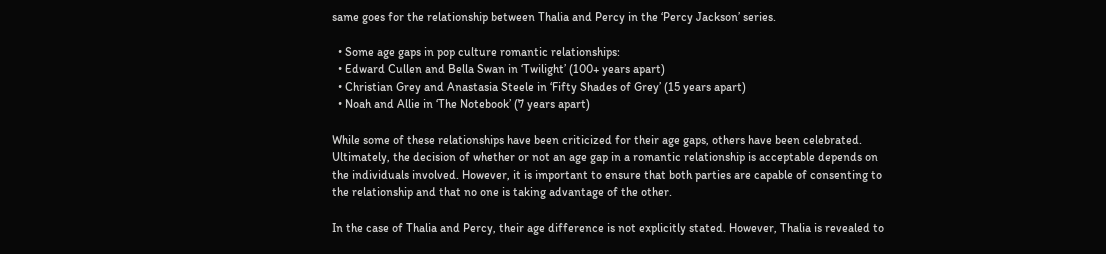same goes for the relationship between Thalia and Percy in the ‘Percy Jackson’ series.

  • Some age gaps in pop culture romantic relationships:
  • Edward Cullen and Bella Swan in ‘Twilight’ (100+ years apart)
  • Christian Grey and Anastasia Steele in ‘Fifty Shades of Grey’ (15 years apart)
  • Noah and Allie in ‘The Notebook’ (7 years apart)

While some of these relationships have been criticized for their age gaps, others have been celebrated. Ultimately, the decision of whether or not an age gap in a romantic relationship is acceptable depends on the individuals involved. However, it is important to ensure that both parties are capable of consenting to the relationship and that no one is taking advantage of the other.

In the case of Thalia and Percy, their age difference is not explicitly stated. However, Thalia is revealed to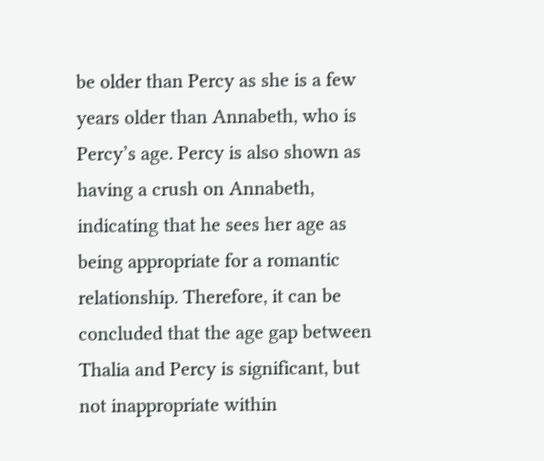be older than Percy as she is a few years older than Annabeth, who is Percy’s age. Percy is also shown as having a crush on Annabeth, indicating that he sees her age as being appropriate for a romantic relationship. Therefore, it can be concluded that the age gap between Thalia and Percy is significant, but not inappropriate within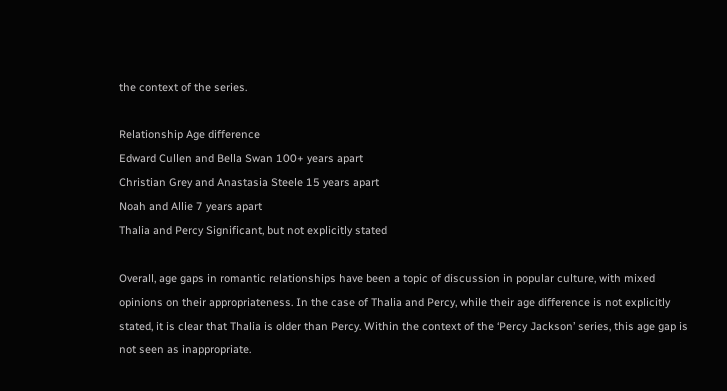the context of the series.

Relationship Age difference
Edward Cullen and Bella Swan 100+ years apart
Christian Grey and Anastasia Steele 15 years apart
Noah and Allie 7 years apart
Thalia and Percy Significant, but not explicitly stated

Overall, age gaps in romantic relationships have been a topic of discussion in popular culture, with mixed opinions on their appropriateness. In the case of Thalia and Percy, while their age difference is not explicitly stated, it is clear that Thalia is older than Percy. Within the context of the ‘Percy Jackson’ series, this age gap is not seen as inappropriate.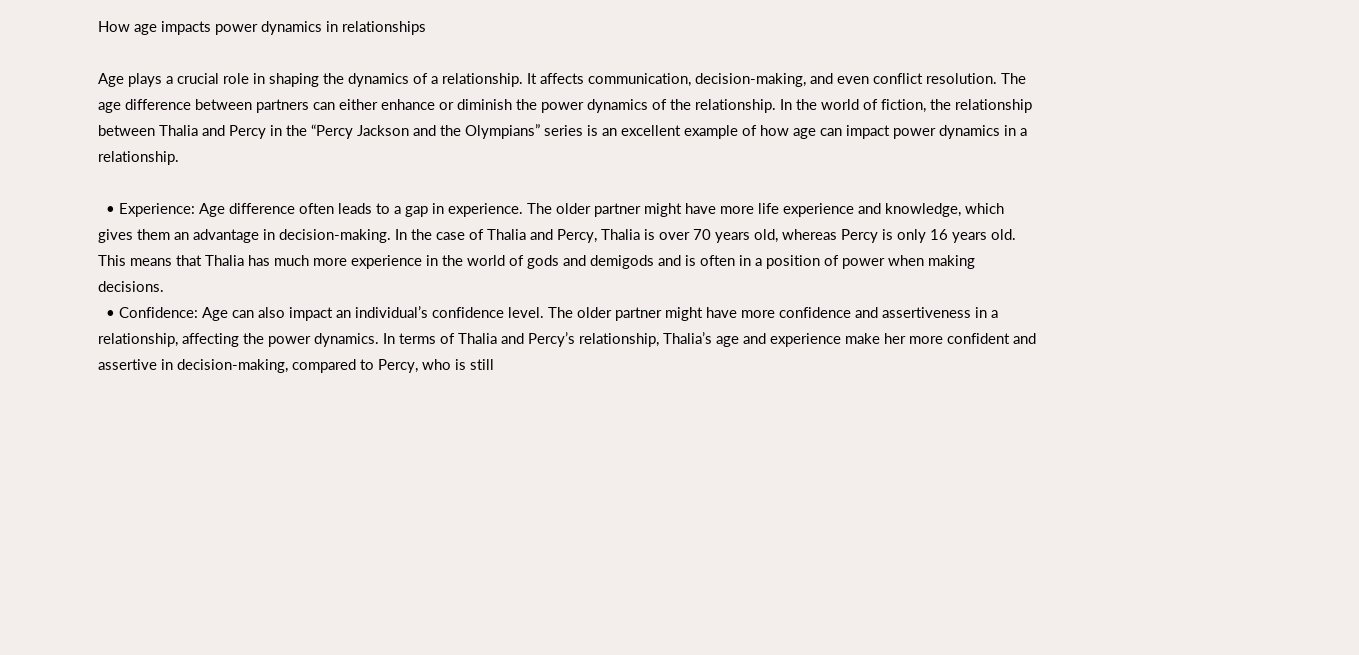How age impacts power dynamics in relationships

Age plays a crucial role in shaping the dynamics of a relationship. It affects communication, decision-making, and even conflict resolution. The age difference between partners can either enhance or diminish the power dynamics of the relationship. In the world of fiction, the relationship between Thalia and Percy in the “Percy Jackson and the Olympians” series is an excellent example of how age can impact power dynamics in a relationship.

  • Experience: Age difference often leads to a gap in experience. The older partner might have more life experience and knowledge, which gives them an advantage in decision-making. In the case of Thalia and Percy, Thalia is over 70 years old, whereas Percy is only 16 years old. This means that Thalia has much more experience in the world of gods and demigods and is often in a position of power when making decisions.
  • Confidence: Age can also impact an individual’s confidence level. The older partner might have more confidence and assertiveness in a relationship, affecting the power dynamics. In terms of Thalia and Percy’s relationship, Thalia’s age and experience make her more confident and assertive in decision-making, compared to Percy, who is still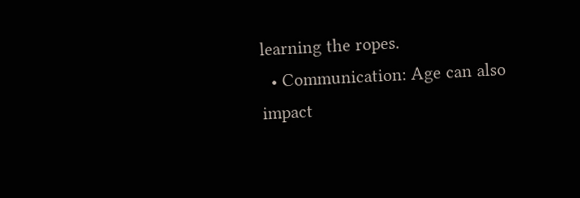learning the ropes.
  • Communication: Age can also impact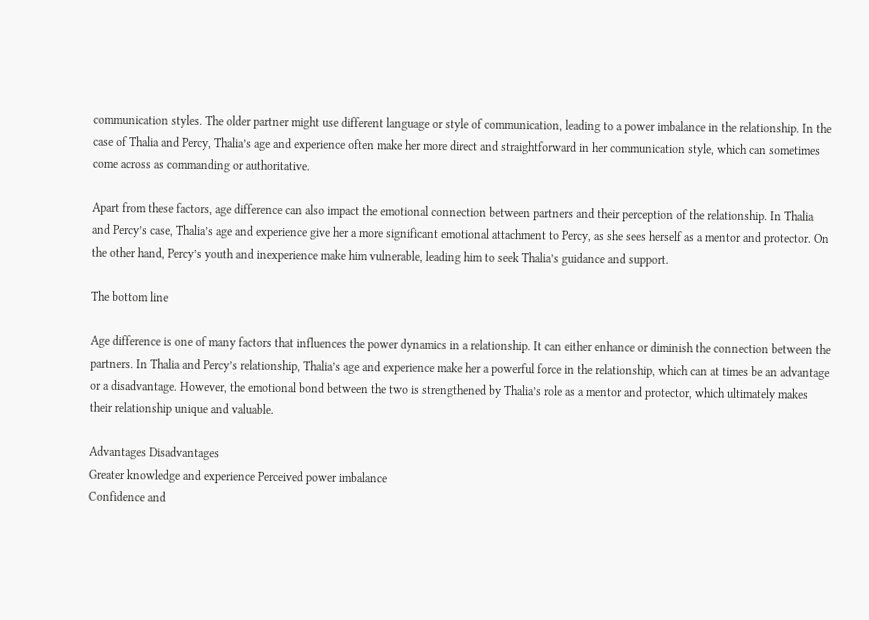communication styles. The older partner might use different language or style of communication, leading to a power imbalance in the relationship. In the case of Thalia and Percy, Thalia’s age and experience often make her more direct and straightforward in her communication style, which can sometimes come across as commanding or authoritative.

Apart from these factors, age difference can also impact the emotional connection between partners and their perception of the relationship. In Thalia and Percy’s case, Thalia’s age and experience give her a more significant emotional attachment to Percy, as she sees herself as a mentor and protector. On the other hand, Percy’s youth and inexperience make him vulnerable, leading him to seek Thalia’s guidance and support.

The bottom line

Age difference is one of many factors that influences the power dynamics in a relationship. It can either enhance or diminish the connection between the partners. In Thalia and Percy’s relationship, Thalia’s age and experience make her a powerful force in the relationship, which can at times be an advantage or a disadvantage. However, the emotional bond between the two is strengthened by Thalia’s role as a mentor and protector, which ultimately makes their relationship unique and valuable.

Advantages Disadvantages
Greater knowledge and experience Perceived power imbalance
Confidence and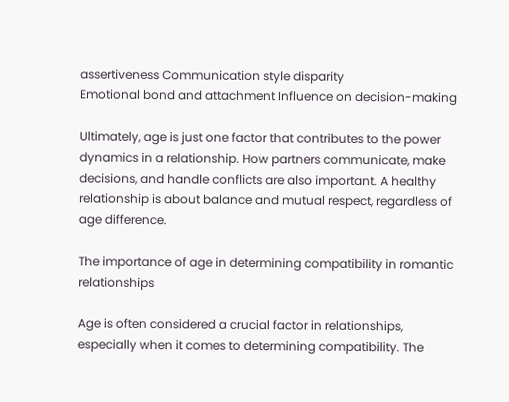assertiveness Communication style disparity
Emotional bond and attachment Influence on decision-making

Ultimately, age is just one factor that contributes to the power dynamics in a relationship. How partners communicate, make decisions, and handle conflicts are also important. A healthy relationship is about balance and mutual respect, regardless of age difference.

The importance of age in determining compatibility in romantic relationships

Age is often considered a crucial factor in relationships, especially when it comes to determining compatibility. The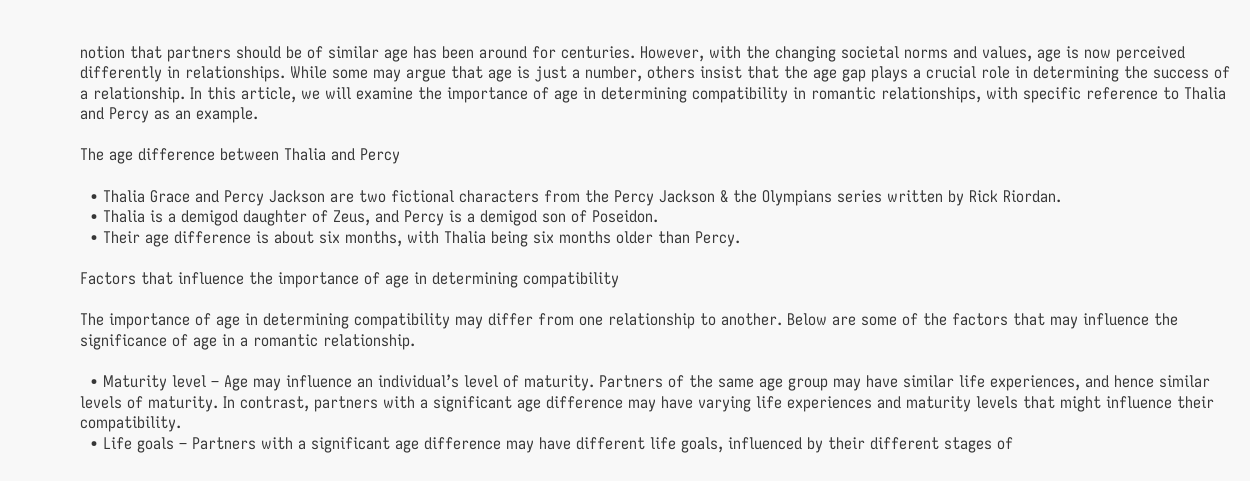notion that partners should be of similar age has been around for centuries. However, with the changing societal norms and values, age is now perceived differently in relationships. While some may argue that age is just a number, others insist that the age gap plays a crucial role in determining the success of a relationship. In this article, we will examine the importance of age in determining compatibility in romantic relationships, with specific reference to Thalia and Percy as an example.

The age difference between Thalia and Percy

  • Thalia Grace and Percy Jackson are two fictional characters from the Percy Jackson & the Olympians series written by Rick Riordan.
  • Thalia is a demigod daughter of Zeus, and Percy is a demigod son of Poseidon.
  • Their age difference is about six months, with Thalia being six months older than Percy.

Factors that influence the importance of age in determining compatibility

The importance of age in determining compatibility may differ from one relationship to another. Below are some of the factors that may influence the significance of age in a romantic relationship.

  • Maturity level – Age may influence an individual’s level of maturity. Partners of the same age group may have similar life experiences, and hence similar levels of maturity. In contrast, partners with a significant age difference may have varying life experiences and maturity levels that might influence their compatibility.
  • Life goals – Partners with a significant age difference may have different life goals, influenced by their different stages of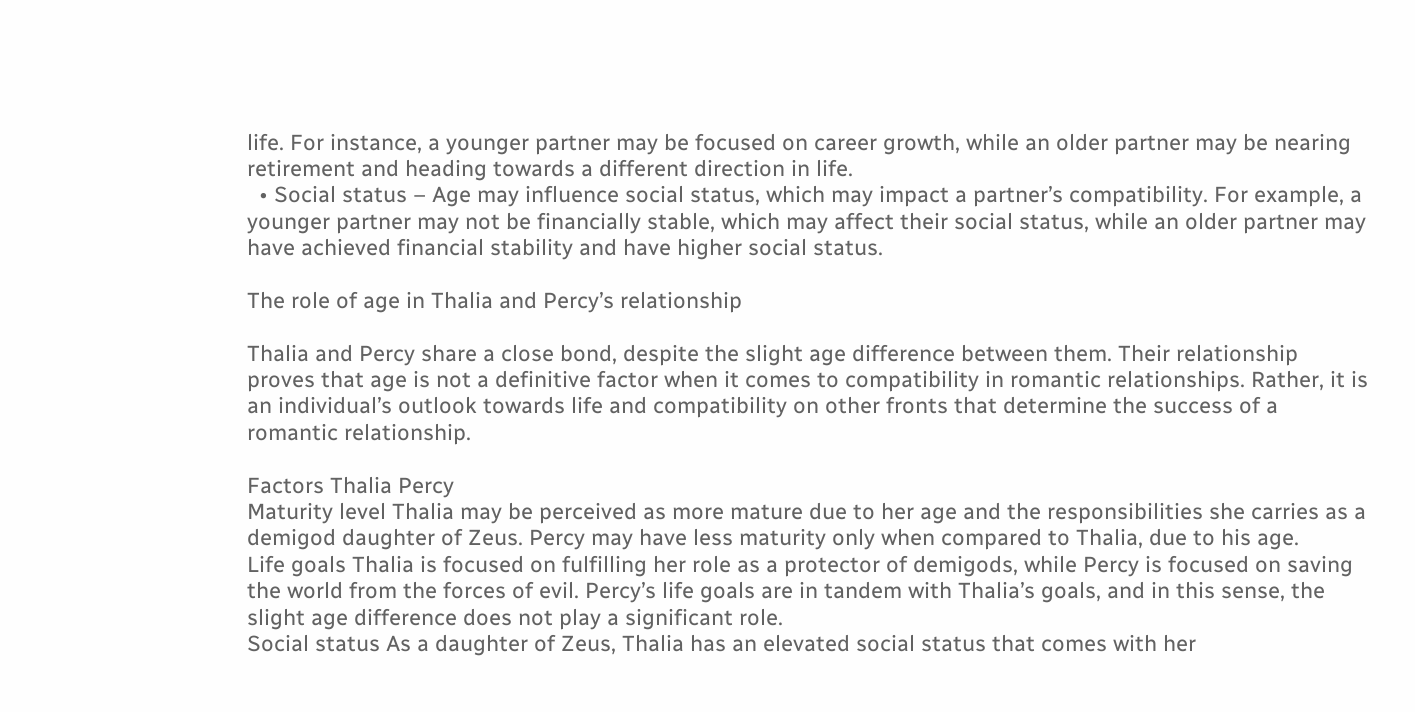life. For instance, a younger partner may be focused on career growth, while an older partner may be nearing retirement and heading towards a different direction in life.
  • Social status – Age may influence social status, which may impact a partner’s compatibility. For example, a younger partner may not be financially stable, which may affect their social status, while an older partner may have achieved financial stability and have higher social status.

The role of age in Thalia and Percy’s relationship

Thalia and Percy share a close bond, despite the slight age difference between them. Their relationship proves that age is not a definitive factor when it comes to compatibility in romantic relationships. Rather, it is an individual’s outlook towards life and compatibility on other fronts that determine the success of a romantic relationship.

Factors Thalia Percy
Maturity level Thalia may be perceived as more mature due to her age and the responsibilities she carries as a demigod daughter of Zeus. Percy may have less maturity only when compared to Thalia, due to his age.
Life goals Thalia is focused on fulfilling her role as a protector of demigods, while Percy is focused on saving the world from the forces of evil. Percy’s life goals are in tandem with Thalia’s goals, and in this sense, the slight age difference does not play a significant role.
Social status As a daughter of Zeus, Thalia has an elevated social status that comes with her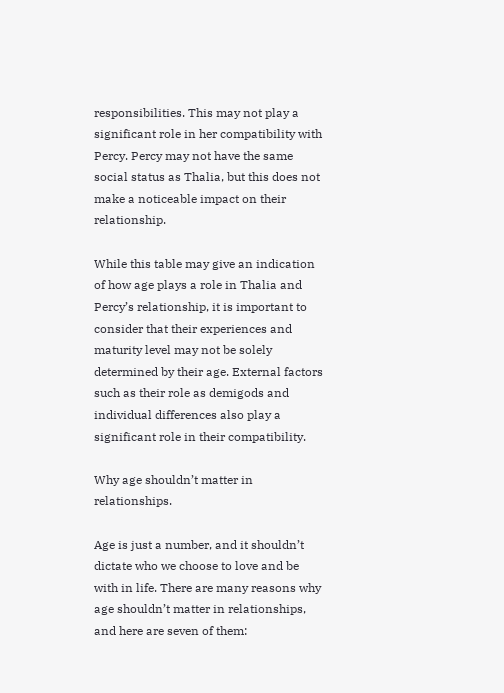responsibilities. This may not play a significant role in her compatibility with Percy. Percy may not have the same social status as Thalia, but this does not make a noticeable impact on their relationship.

While this table may give an indication of how age plays a role in Thalia and Percy’s relationship, it is important to consider that their experiences and maturity level may not be solely determined by their age. External factors such as their role as demigods and individual differences also play a significant role in their compatibility.

Why age shouldn’t matter in relationships.

Age is just a number, and it shouldn’t dictate who we choose to love and be with in life. There are many reasons why age shouldn’t matter in relationships, and here are seven of them: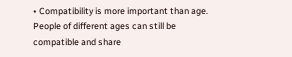• Compatibility is more important than age. People of different ages can still be compatible and share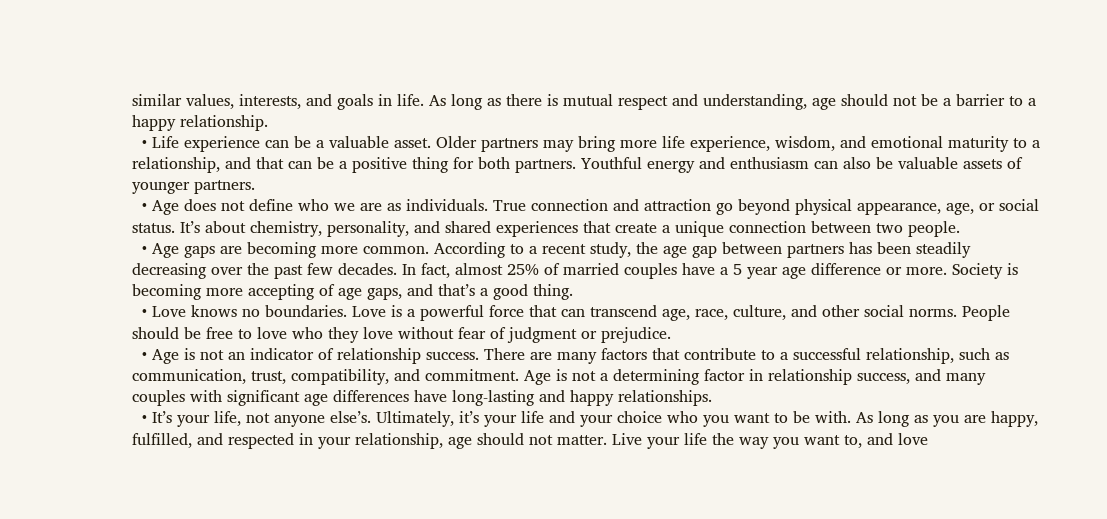similar values, interests, and goals in life. As long as there is mutual respect and understanding, age should not be a barrier to a happy relationship.
  • Life experience can be a valuable asset. Older partners may bring more life experience, wisdom, and emotional maturity to a relationship, and that can be a positive thing for both partners. Youthful energy and enthusiasm can also be valuable assets of younger partners.
  • Age does not define who we are as individuals. True connection and attraction go beyond physical appearance, age, or social status. It’s about chemistry, personality, and shared experiences that create a unique connection between two people.
  • Age gaps are becoming more common. According to a recent study, the age gap between partners has been steadily decreasing over the past few decades. In fact, almost 25% of married couples have a 5 year age difference or more. Society is becoming more accepting of age gaps, and that’s a good thing.
  • Love knows no boundaries. Love is a powerful force that can transcend age, race, culture, and other social norms. People should be free to love who they love without fear of judgment or prejudice.
  • Age is not an indicator of relationship success. There are many factors that contribute to a successful relationship, such as communication, trust, compatibility, and commitment. Age is not a determining factor in relationship success, and many couples with significant age differences have long-lasting and happy relationships.
  • It’s your life, not anyone else’s. Ultimately, it’s your life and your choice who you want to be with. As long as you are happy, fulfilled, and respected in your relationship, age should not matter. Live your life the way you want to, and love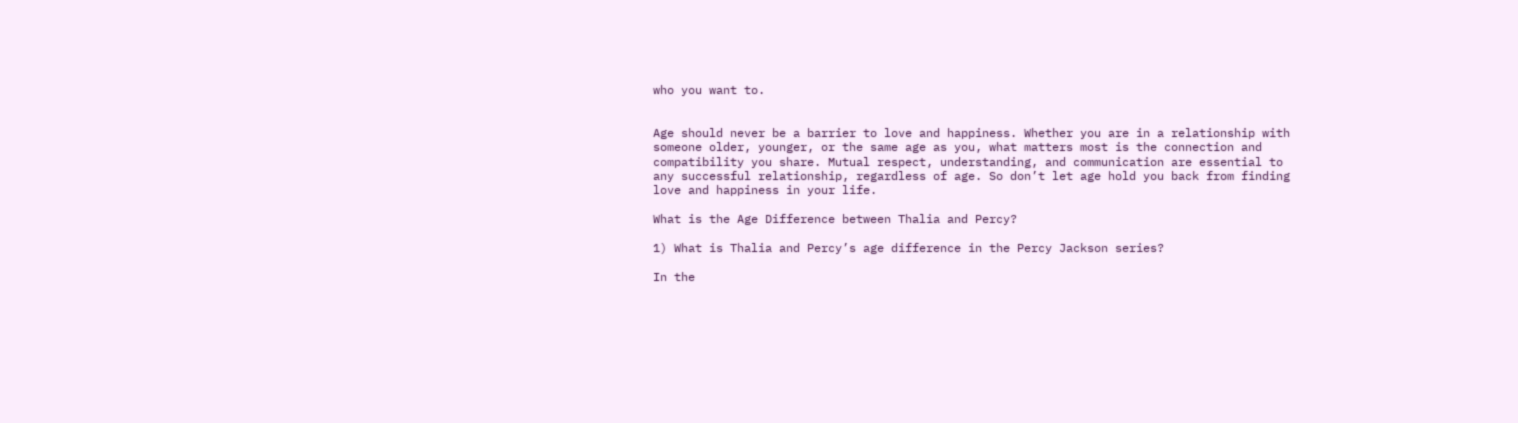who you want to.


Age should never be a barrier to love and happiness. Whether you are in a relationship with someone older, younger, or the same age as you, what matters most is the connection and compatibility you share. Mutual respect, understanding, and communication are essential to any successful relationship, regardless of age. So don’t let age hold you back from finding love and happiness in your life.

What is the Age Difference between Thalia and Percy?

1) What is Thalia and Percy’s age difference in the Percy Jackson series?

In the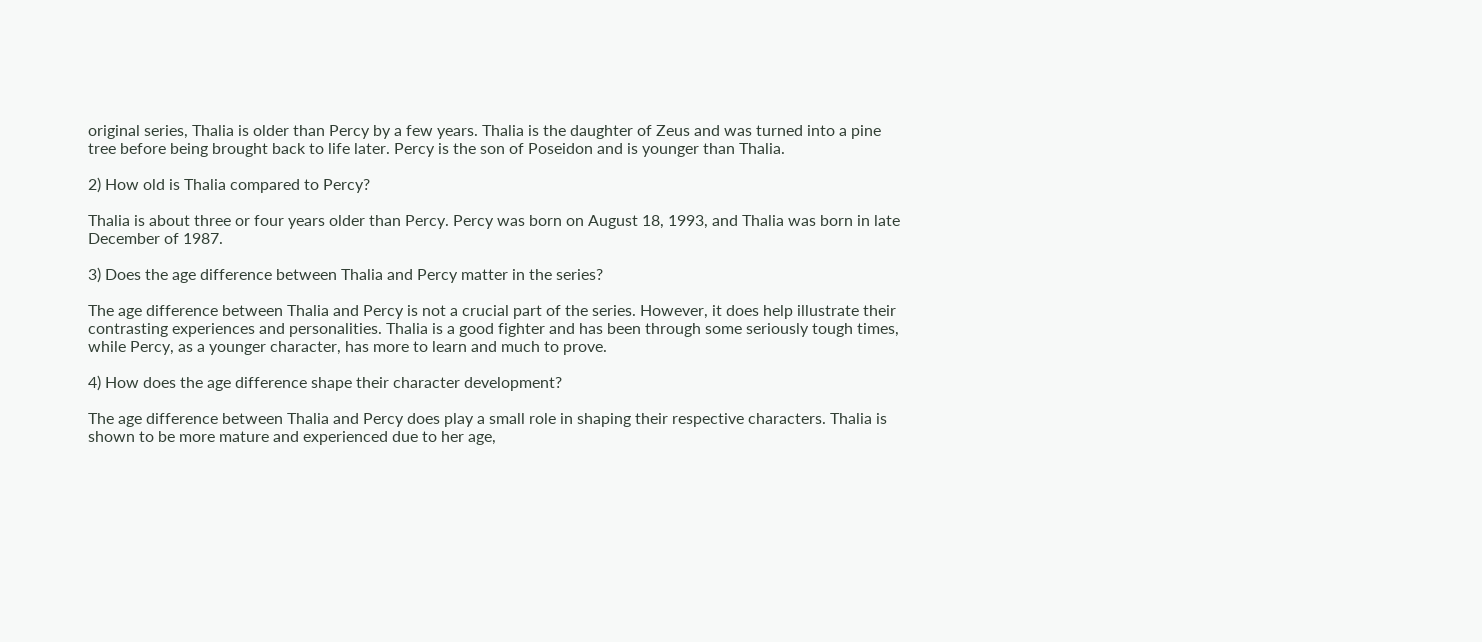original series, Thalia is older than Percy by a few years. Thalia is the daughter of Zeus and was turned into a pine tree before being brought back to life later. Percy is the son of Poseidon and is younger than Thalia.

2) How old is Thalia compared to Percy?

Thalia is about three or four years older than Percy. Percy was born on August 18, 1993, and Thalia was born in late December of 1987.

3) Does the age difference between Thalia and Percy matter in the series?

The age difference between Thalia and Percy is not a crucial part of the series. However, it does help illustrate their contrasting experiences and personalities. Thalia is a good fighter and has been through some seriously tough times, while Percy, as a younger character, has more to learn and much to prove.

4) How does the age difference shape their character development?

The age difference between Thalia and Percy does play a small role in shaping their respective characters. Thalia is shown to be more mature and experienced due to her age,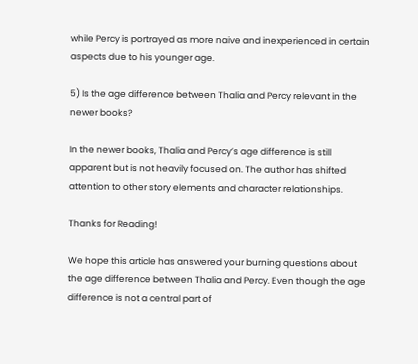while Percy is portrayed as more naive and inexperienced in certain aspects due to his younger age.

5) Is the age difference between Thalia and Percy relevant in the newer books?

In the newer books, Thalia and Percy’s age difference is still apparent but is not heavily focused on. The author has shifted attention to other story elements and character relationships.

Thanks for Reading!

We hope this article has answered your burning questions about the age difference between Thalia and Percy. Even though the age difference is not a central part of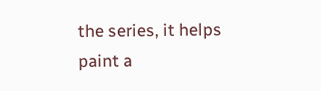the series, it helps paint a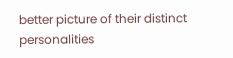better picture of their distinct personalities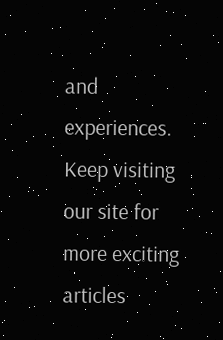and experiences. Keep visiting our site for more exciting articles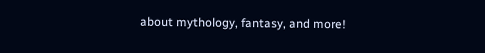about mythology, fantasy, and more!